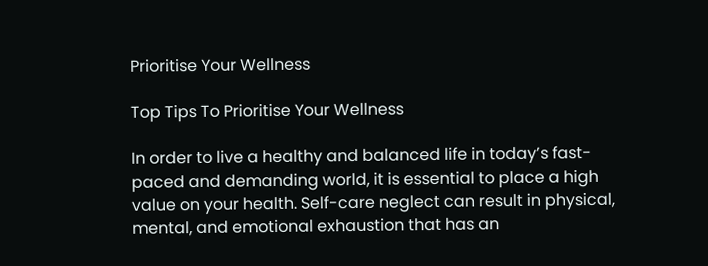Prioritise Your Wellness

Top Tips To Prioritise Your Wellness

In order to live a healthy and balanced life in today’s fast-paced and demanding world, it is essential to place a high value on your health. Self-care neglect can result in physical, mental, and emotional exhaustion that has an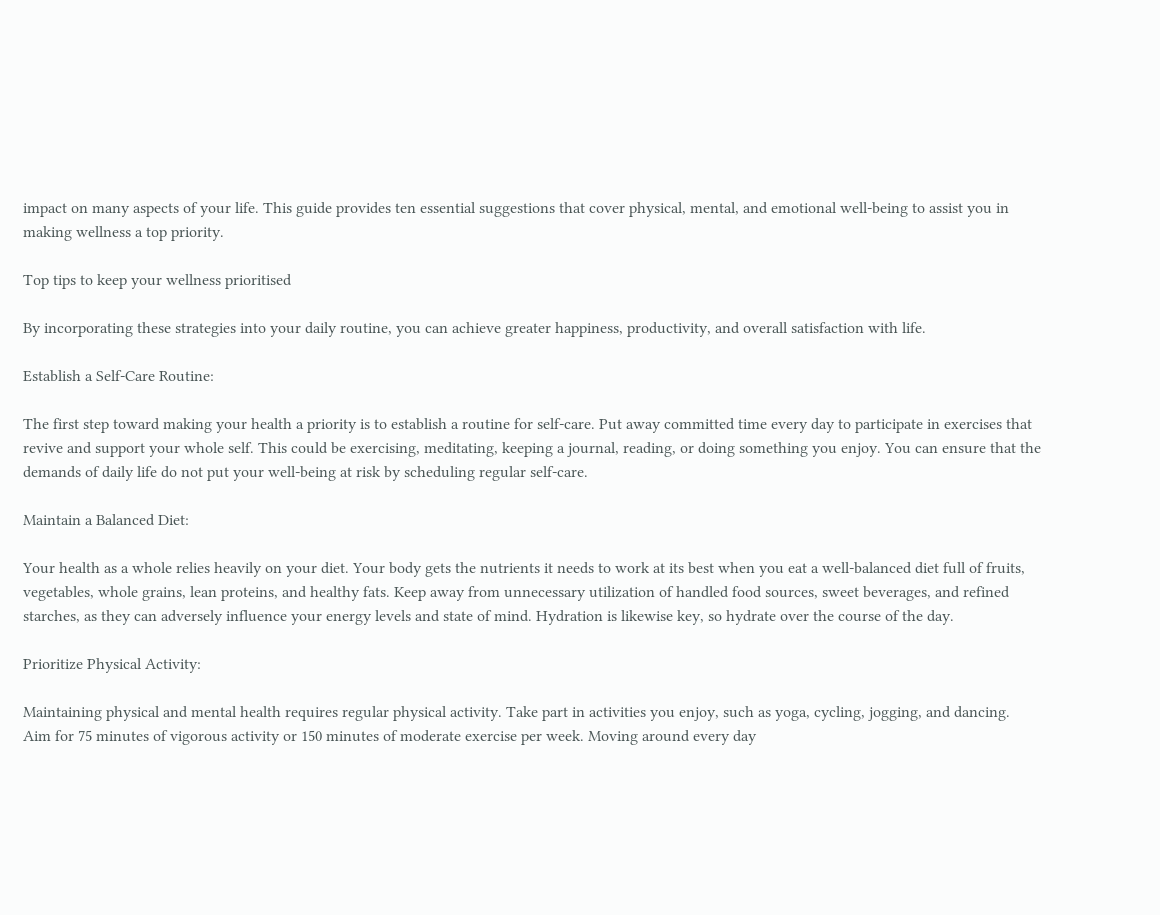impact on many aspects of your life. This guide provides ten essential suggestions that cover physical, mental, and emotional well-being to assist you in making wellness a top priority.

Top tips to keep your wellness prioritised

By incorporating these strategies into your daily routine, you can achieve greater happiness, productivity, and overall satisfaction with life.

Establish a Self-Care Routine:

The first step toward making your health a priority is to establish a routine for self-care. Put away committed time every day to participate in exercises that revive and support your whole self. This could be exercising, meditating, keeping a journal, reading, or doing something you enjoy. You can ensure that the demands of daily life do not put your well-being at risk by scheduling regular self-care.

Maintain a Balanced Diet:

Your health as a whole relies heavily on your diet. Your body gets the nutrients it needs to work at its best when you eat a well-balanced diet full of fruits, vegetables, whole grains, lean proteins, and healthy fats. Keep away from unnecessary utilization of handled food sources, sweet beverages, and refined starches, as they can adversely influence your energy levels and state of mind. Hydration is likewise key, so hydrate over the course of the day.

Prioritize Physical Activity:

Maintaining physical and mental health requires regular physical activity. Take part in activities you enjoy, such as yoga, cycling, jogging, and dancing. Aim for 75 minutes of vigorous activity or 150 minutes of moderate exercise per week. Moving around every day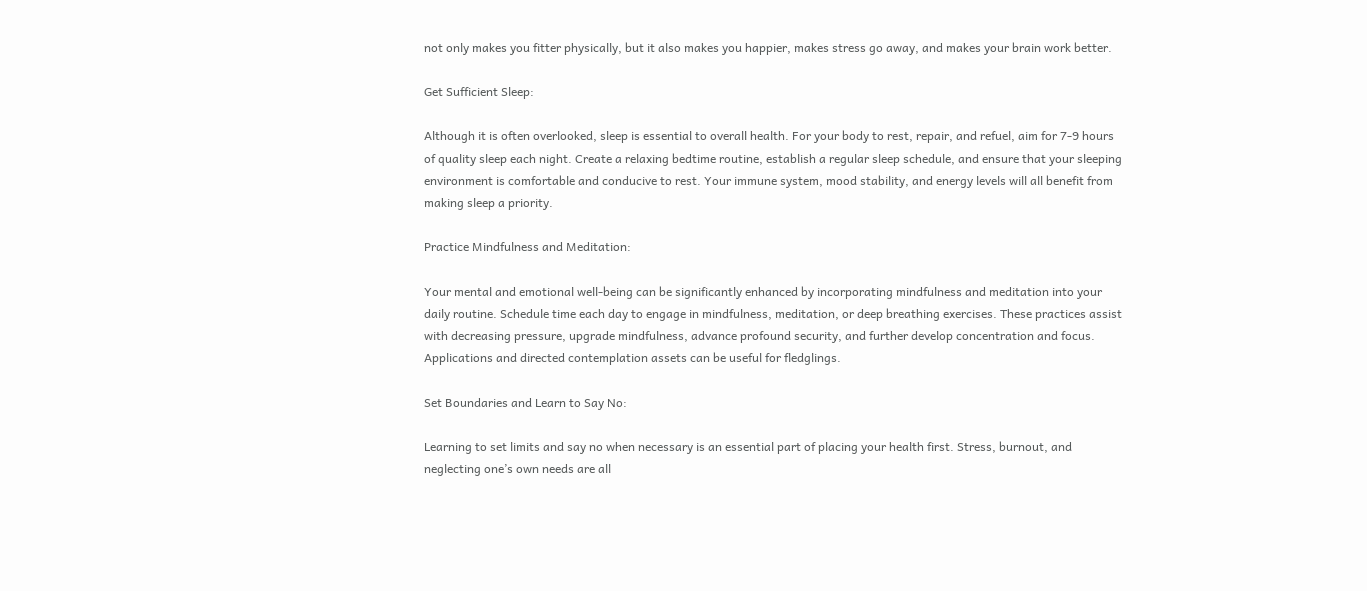not only makes you fitter physically, but it also makes you happier, makes stress go away, and makes your brain work better.

Get Sufficient Sleep:

Although it is often overlooked, sleep is essential to overall health. For your body to rest, repair, and refuel, aim for 7-9 hours of quality sleep each night. Create a relaxing bedtime routine, establish a regular sleep schedule, and ensure that your sleeping environment is comfortable and conducive to rest. Your immune system, mood stability, and energy levels will all benefit from making sleep a priority.

Practice Mindfulness and Meditation:

Your mental and emotional well-being can be significantly enhanced by incorporating mindfulness and meditation into your daily routine. Schedule time each day to engage in mindfulness, meditation, or deep breathing exercises. These practices assist with decreasing pressure, upgrade mindfulness, advance profound security, and further develop concentration and focus. Applications and directed contemplation assets can be useful for fledglings.

Set Boundaries and Learn to Say No:

Learning to set limits and say no when necessary is an essential part of placing your health first. Stress, burnout, and neglecting one’s own needs are all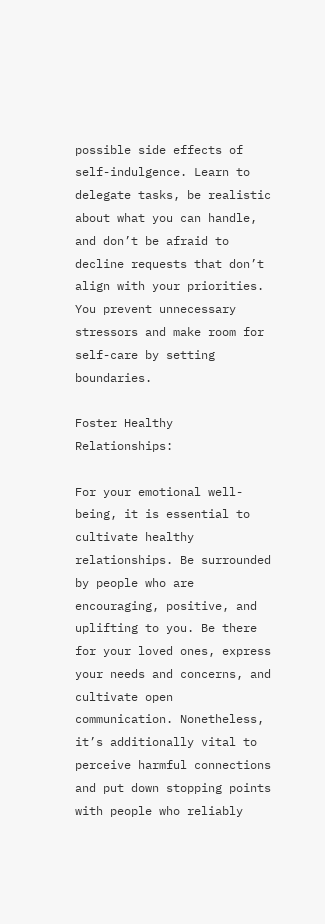possible side effects of self-indulgence. Learn to delegate tasks, be realistic about what you can handle, and don’t be afraid to decline requests that don’t align with your priorities. You prevent unnecessary stressors and make room for self-care by setting boundaries.

Foster Healthy Relationships:

For your emotional well-being, it is essential to cultivate healthy relationships. Be surrounded by people who are encouraging, positive, and uplifting to you. Be there for your loved ones, express your needs and concerns, and cultivate open communication. Nonetheless, it’s additionally vital to perceive harmful connections and put down stopping points with people who reliably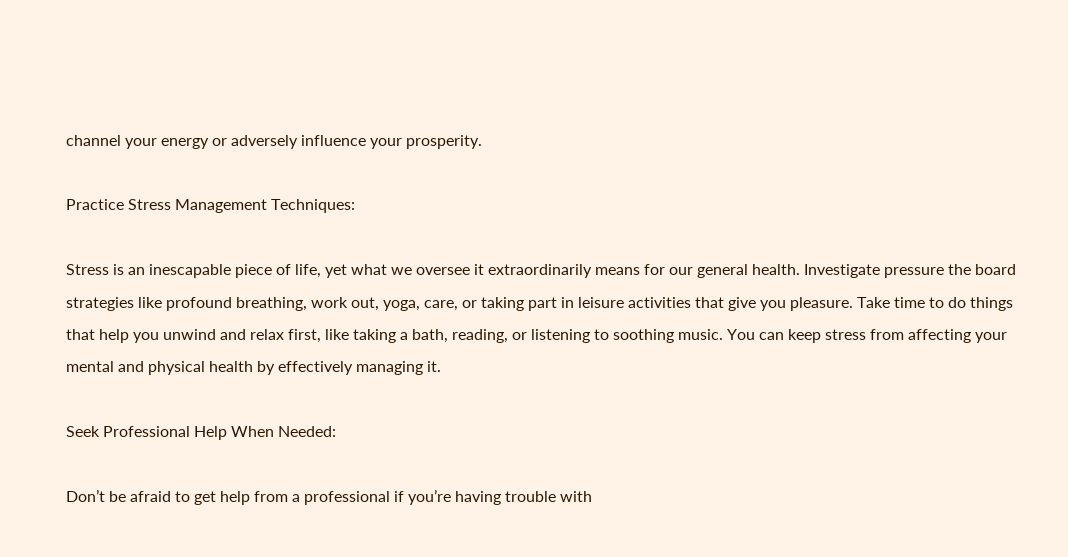channel your energy or adversely influence your prosperity.

Practice Stress Management Techniques:

Stress is an inescapable piece of life, yet what we oversee it extraordinarily means for our general health. Investigate pressure the board strategies like profound breathing, work out, yoga, care, or taking part in leisure activities that give you pleasure. Take time to do things that help you unwind and relax first, like taking a bath, reading, or listening to soothing music. You can keep stress from affecting your mental and physical health by effectively managing it.

Seek Professional Help When Needed:

Don’t be afraid to get help from a professional if you’re having trouble with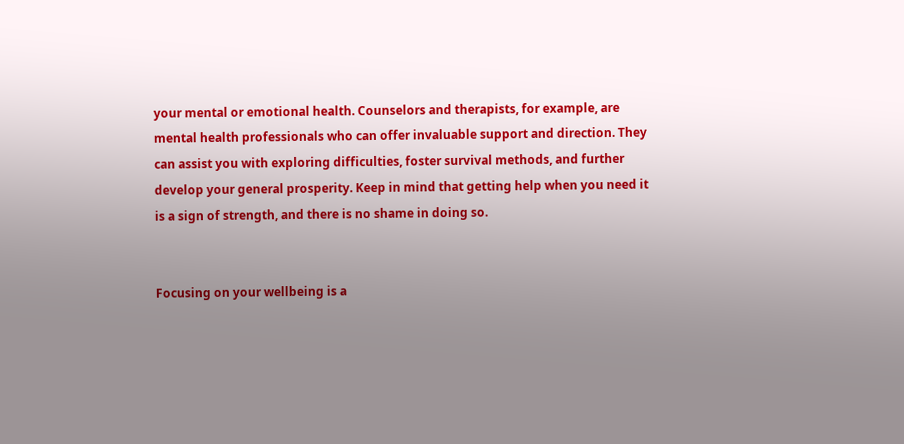your mental or emotional health. Counselors and therapists, for example, are mental health professionals who can offer invaluable support and direction. They can assist you with exploring difficulties, foster survival methods, and further develop your general prosperity. Keep in mind that getting help when you need it is a sign of strength, and there is no shame in doing so.


Focusing on your wellbeing is a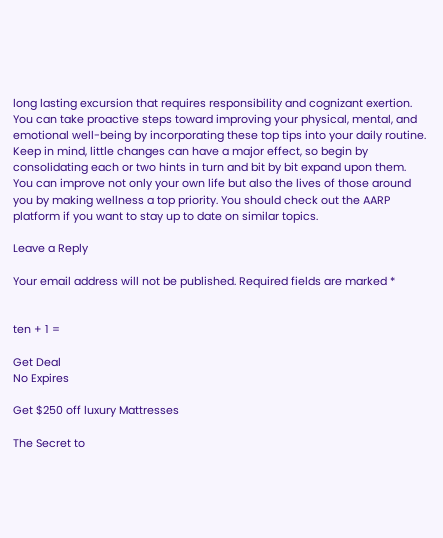long lasting excursion that requires responsibility and cognizant exertion. You can take proactive steps toward improving your physical, mental, and emotional well-being by incorporating these top tips into your daily routine. Keep in mind, little changes can have a major effect, so begin by consolidating each or two hints in turn and bit by bit expand upon them. You can improve not only your own life but also the lives of those around you by making wellness a top priority. You should check out the AARP platform if you want to stay up to date on similar topics.

Leave a Reply

Your email address will not be published. Required fields are marked *


ten + 1 =

Get Deal
No Expires

Get $250 off luxury Mattresses

The Secret to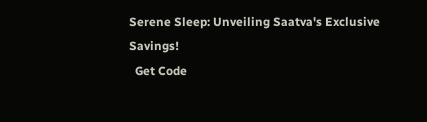Serene Sleep: Unveiling Saatva's Exclusive Savings!
  Get Code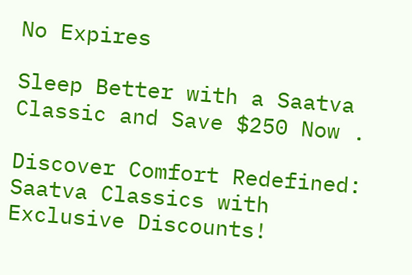No Expires

Sleep Better with a Saatva Classic and Save $250 Now .

Discover Comfort Redefined: Saatva Classics with Exclusive Discounts!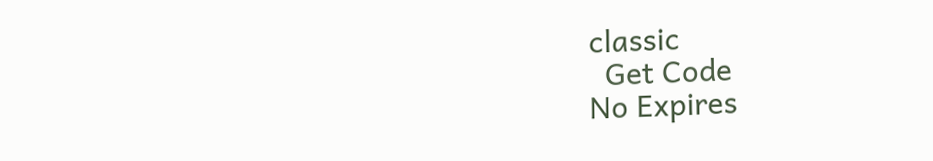classic
  Get Code
No Expires